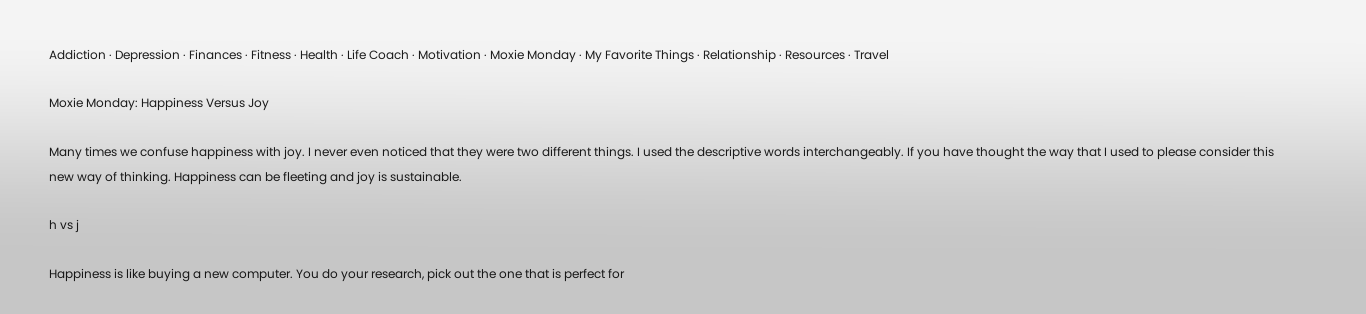Addiction · Depression · Finances · Fitness · Health · Life Coach · Motivation · Moxie Monday · My Favorite Things · Relationship · Resources · Travel

Moxie Monday: Happiness Versus Joy

Many times we confuse happiness with joy. I never even noticed that they were two different things. I used the descriptive words interchangeably. If you have thought the way that I used to please consider this new way of thinking. Happiness can be fleeting and joy is sustainable.

h vs j

Happiness is like buying a new computer. You do your research, pick out the one that is perfect for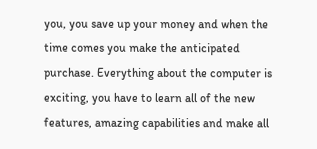you, you save up your money and when the time comes you make the anticipated purchase. Everything about the computer is exciting, you have to learn all of the new features, amazing capabilities and make all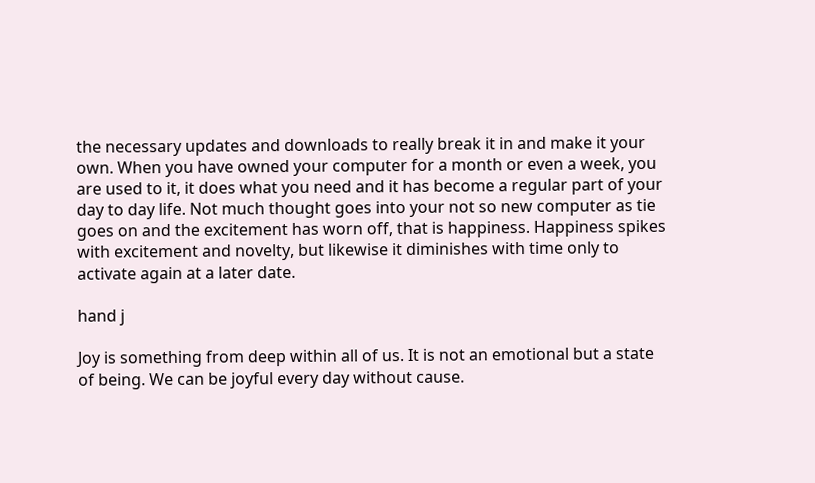the necessary updates and downloads to really break it in and make it your own. When you have owned your computer for a month or even a week, you are used to it, it does what you need and it has become a regular part of your day to day life. Not much thought goes into your not so new computer as tie goes on and the excitement has worn off, that is happiness. Happiness spikes with excitement and novelty, but likewise it diminishes with time only to activate again at a later date.

hand j

Joy is something from deep within all of us. It is not an emotional but a state of being. We can be joyful every day without cause.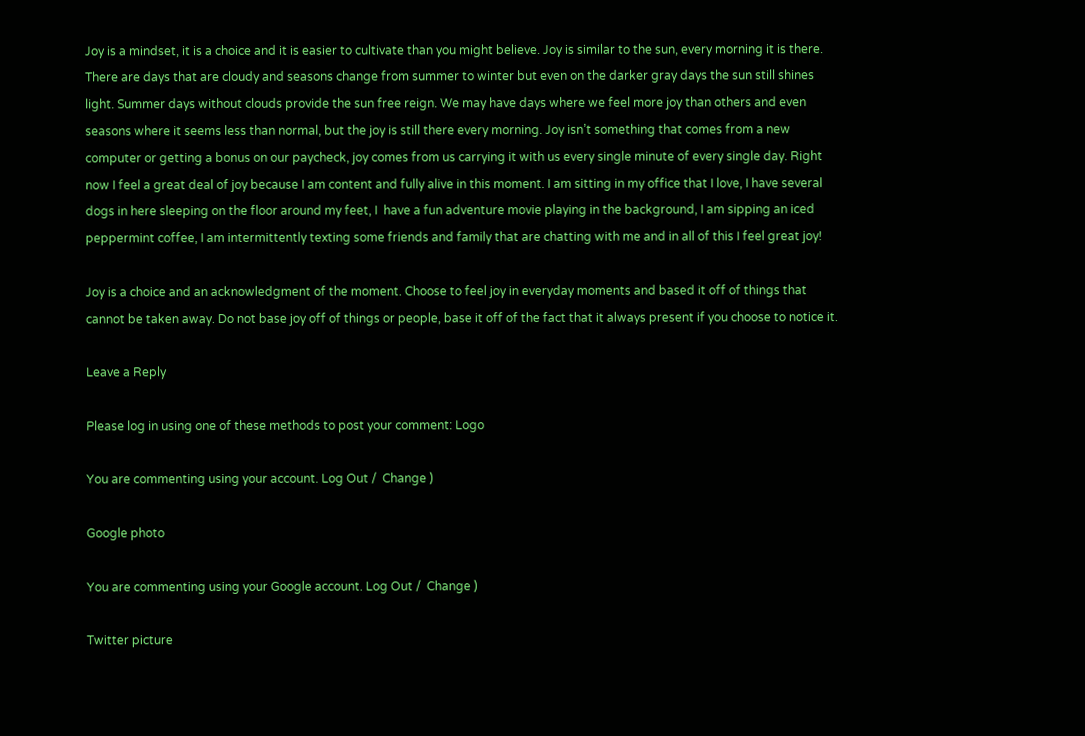Joy is a mindset, it is a choice and it is easier to cultivate than you might believe. Joy is similar to the sun, every morning it is there. There are days that are cloudy and seasons change from summer to winter but even on the darker gray days the sun still shines light. Summer days without clouds provide the sun free reign. We may have days where we feel more joy than others and even seasons where it seems less than normal, but the joy is still there every morning. Joy isn’t something that comes from a new computer or getting a bonus on our paycheck, joy comes from us carrying it with us every single minute of every single day. Right now I feel a great deal of joy because I am content and fully alive in this moment. I am sitting in my office that I love, I have several dogs in here sleeping on the floor around my feet, I  have a fun adventure movie playing in the background, I am sipping an iced peppermint coffee, I am intermittently texting some friends and family that are chatting with me and in all of this I feel great joy!

Joy is a choice and an acknowledgment of the moment. Choose to feel joy in everyday moments and based it off of things that cannot be taken away. Do not base joy off of things or people, base it off of the fact that it always present if you choose to notice it.

Leave a Reply

Please log in using one of these methods to post your comment: Logo

You are commenting using your account. Log Out /  Change )

Google photo

You are commenting using your Google account. Log Out /  Change )

Twitter picture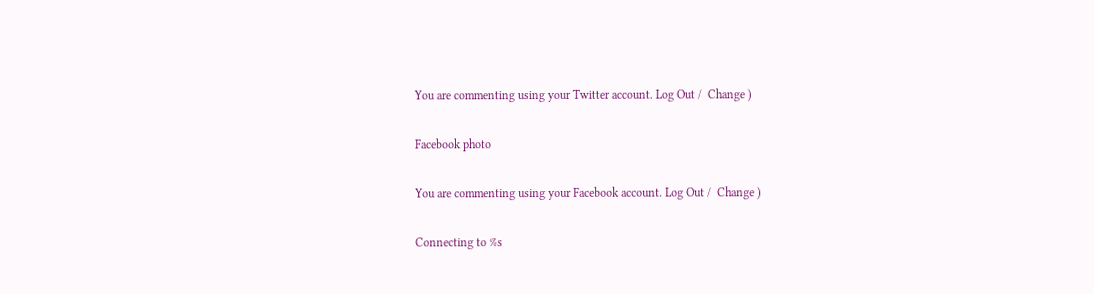You are commenting using your Twitter account. Log Out /  Change )

Facebook photo

You are commenting using your Facebook account. Log Out /  Change )

Connecting to %s